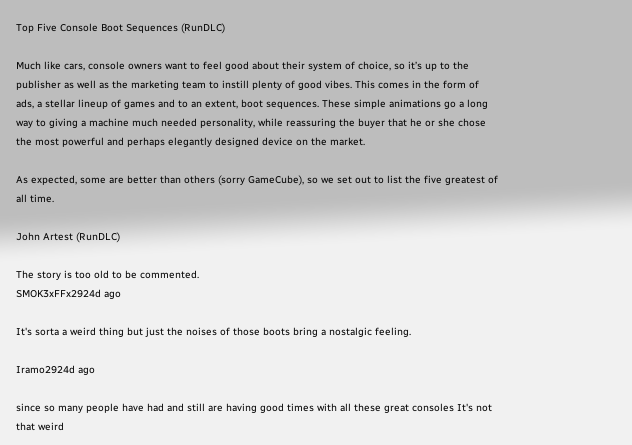Top Five Console Boot Sequences (RunDLC)

Much like cars, console owners want to feel good about their system of choice, so it’s up to the publisher as well as the marketing team to instill plenty of good vibes. This comes in the form of ads, a stellar lineup of games and to an extent, boot sequences. These simple animations go a long way to giving a machine much needed personality, while reassuring the buyer that he or she chose the most powerful and perhaps elegantly designed device on the market.

As expected, some are better than others (sorry GameCube), so we set out to list the five greatest of all time.

John Artest (RunDLC)

The story is too old to be commented.
SMOK3xFFx2924d ago

It's sorta a weird thing but just the noises of those boots bring a nostalgic feeling.

Iramo2924d ago

since so many people have had and still are having good times with all these great consoles It's not that weird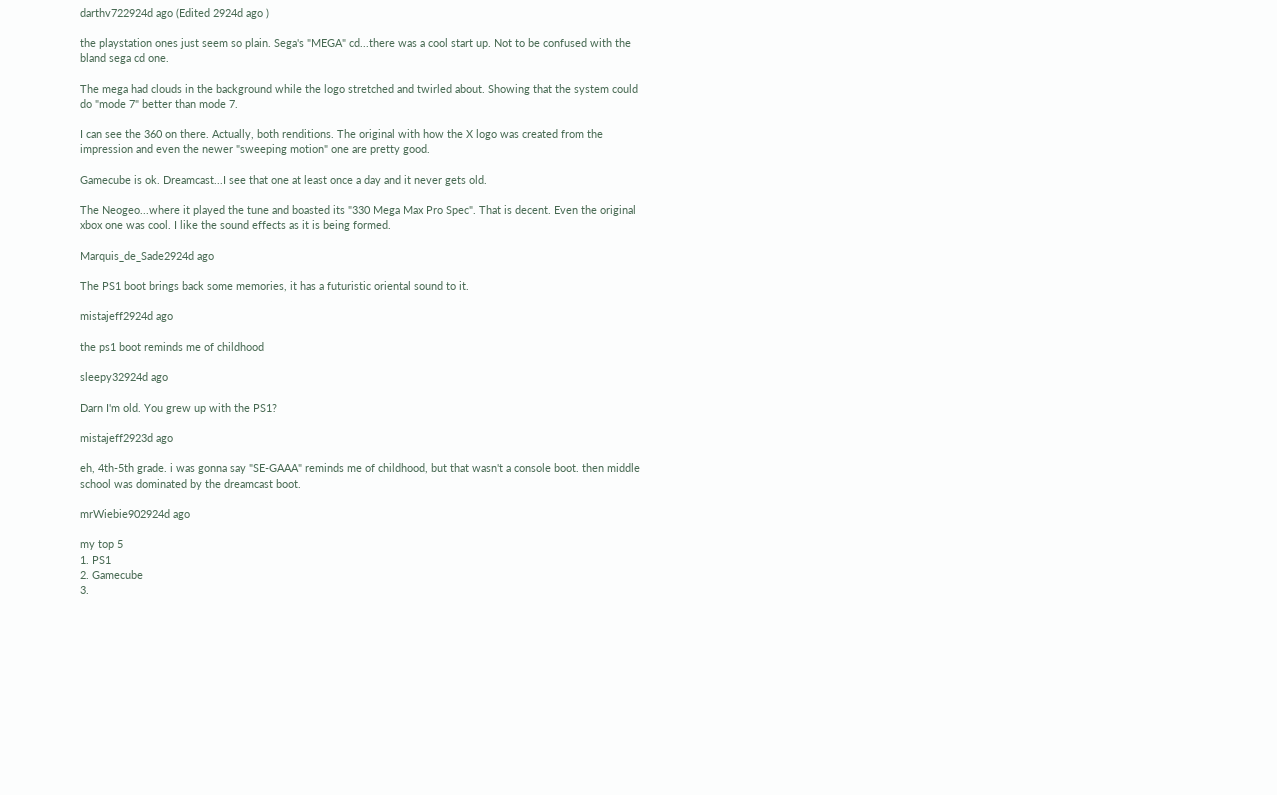darthv722924d ago (Edited 2924d ago )

the playstation ones just seem so plain. Sega's "MEGA" cd...there was a cool start up. Not to be confused with the bland sega cd one.

The mega had clouds in the background while the logo stretched and twirled about. Showing that the system could do "mode 7" better than mode 7.

I can see the 360 on there. Actually, both renditions. The original with how the X logo was created from the impression and even the newer "sweeping motion" one are pretty good.

Gamecube is ok. Dreamcast...I see that one at least once a day and it never gets old.

The Neogeo...where it played the tune and boasted its "330 Mega Max Pro Spec". That is decent. Even the original xbox one was cool. I like the sound effects as it is being formed.

Marquis_de_Sade2924d ago

The PS1 boot brings back some memories, it has a futuristic oriental sound to it.

mistajeff2924d ago

the ps1 boot reminds me of childhood

sleepy32924d ago

Darn I'm old. You grew up with the PS1?

mistajeff2923d ago

eh, 4th-5th grade. i was gonna say "SE-GAAA" reminds me of childhood, but that wasn't a console boot. then middle school was dominated by the dreamcast boot.

mrWiebie902924d ago

my top 5
1. PS1
2. Gamecube
3.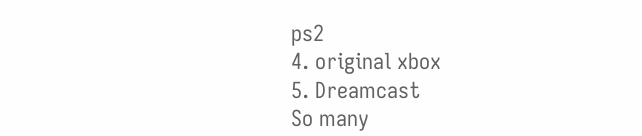ps2
4. original xbox
5. Dreamcast
So many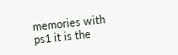memories with ps1 it is the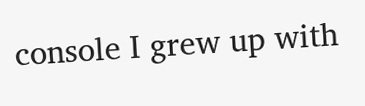console I grew up with